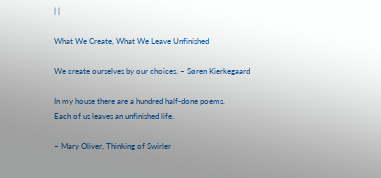| |

What We Create, What We Leave Unfinished

We create ourselves by our choices. – Søren Kierkegaard

In my house there are a hundred half-done poems.
Each of us leaves an unfinished life.

– Mary Oliver, Thinking of Swirler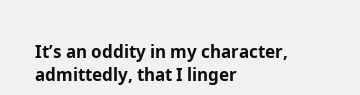It’s an oddity in my character, admittedly, that I linger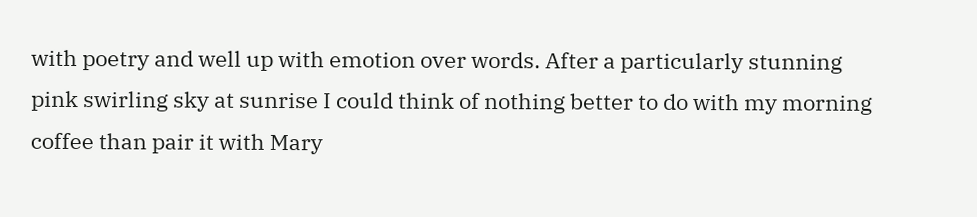with poetry and well up with emotion over words. After a particularly stunning pink swirling sky at sunrise I could think of nothing better to do with my morning coffee than pair it with Mary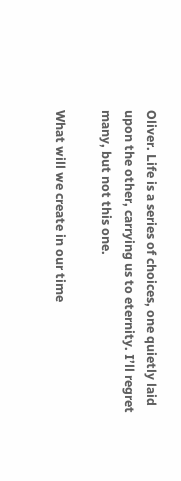Oliver. Life is a series of choices, one quietly laid upon the other, carrying us to eternity. I’ll regret many, but not this one.

What will we create in our time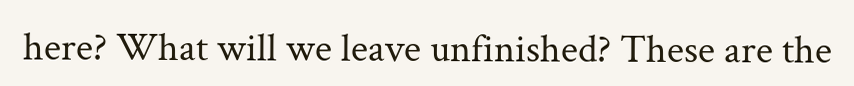here? What will we leave unfinished? These are the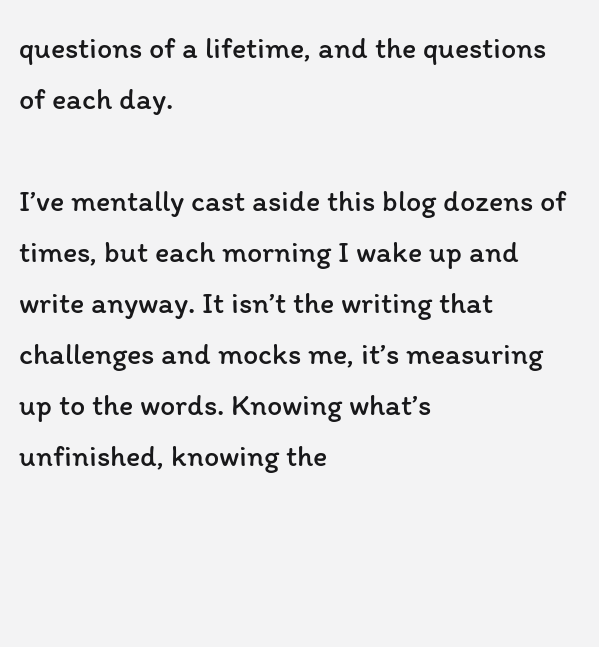questions of a lifetime, and the questions of each day.

I’ve mentally cast aside this blog dozens of times, but each morning I wake up and write anyway. It isn’t the writing that challenges and mocks me, it’s measuring up to the words. Knowing what’s unfinished, knowing the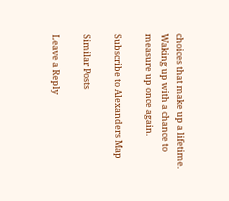choices that make up a lifetime. Waking up with a chance to measure up once again.

Subscribe to Alexanders Map

Similar Posts

Leave a Reply